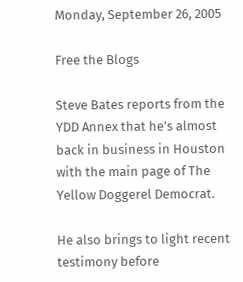Monday, September 26, 2005

Free the Blogs

Steve Bates reports from the YDD Annex that he’s almost back in business in Houston with the main page of The Yellow Doggerel Democrat.

He also brings to light recent testimony before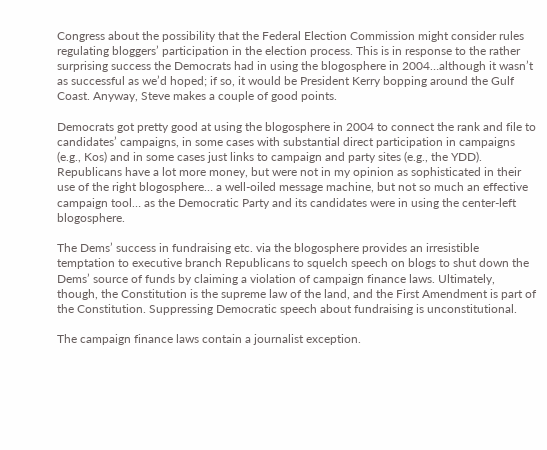Congress about the possibility that the Federal Election Commission might consider rules regulating bloggers’ participation in the election process. This is in response to the rather surprising success the Democrats had in using the blogosphere in 2004…although it wasn’t as successful as we’d hoped; if so, it would be President Kerry bopping around the Gulf Coast. Anyway, Steve makes a couple of good points.

Democrats got pretty good at using the blogosphere in 2004 to connect the rank and file to candidates’ campaigns, in some cases with substantial direct participation in campaigns (e.g., Kos) and in some cases just links to campaign and party sites (e.g., the YDD). Republicans have a lot more money, but were not in my opinion as sophisticated in their use of the right blogosphere… a well-oiled message machine, but not so much an effective campaign tool… as the Democratic Party and its candidates were in using the center-left blogosphere.

The Dems’ success in fundraising etc. via the blogosphere provides an irresistible temptation to executive branch Republicans to squelch speech on blogs to shut down the Dems’ source of funds by claiming a violation of campaign finance laws. Ultimately, though, the Constitution is the supreme law of the land, and the First Amendment is part of the Constitution. Suppressing Democratic speech about fundraising is unconstitutional.

The campaign finance laws contain a journalist exception.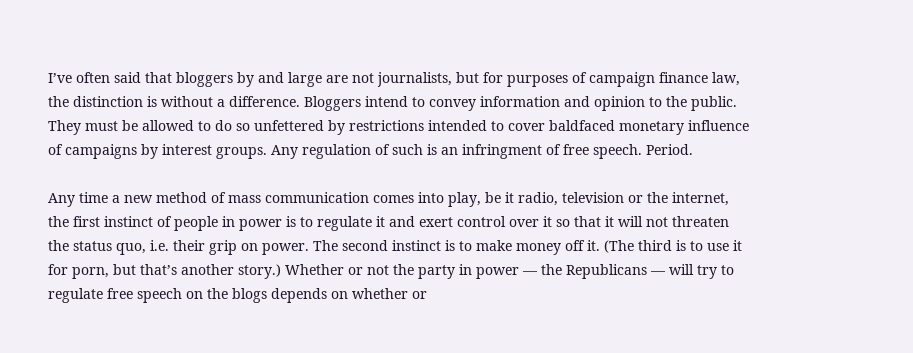I’ve often said that bloggers by and large are not journalists, but for purposes of campaign finance law, the distinction is without a difference. Bloggers intend to convey information and opinion to the public. They must be allowed to do so unfettered by restrictions intended to cover baldfaced monetary influence of campaigns by interest groups. Any regulation of such is an infringment of free speech. Period.

Any time a new method of mass communication comes into play, be it radio, television or the internet, the first instinct of people in power is to regulate it and exert control over it so that it will not threaten the status quo, i.e. their grip on power. The second instinct is to make money off it. (The third is to use it for porn, but that’s another story.) Whether or not the party in power — the Republicans — will try to regulate free speech on the blogs depends on whether or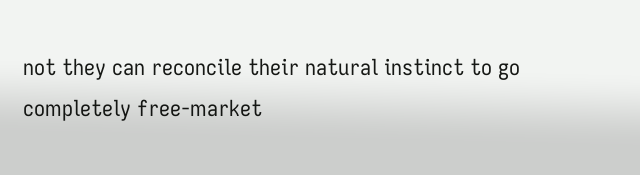not they can reconcile their natural instinct to go completely free-market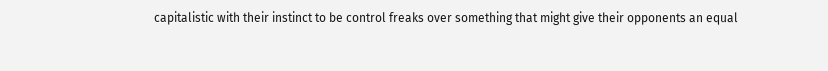capitalistic with their instinct to be control freaks over something that might give their opponents an equal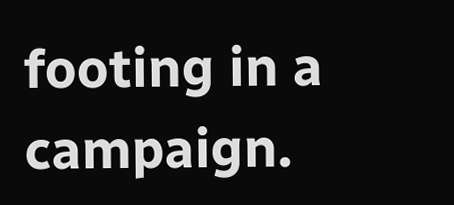footing in a campaign.